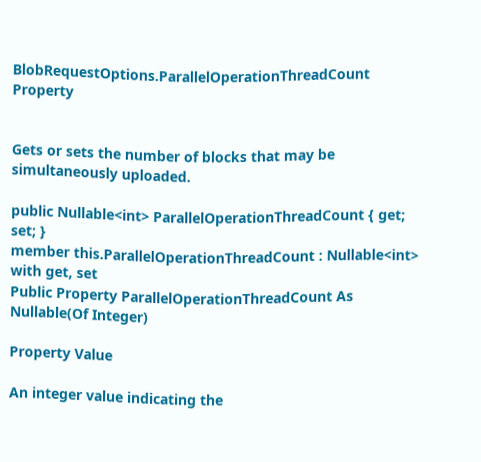BlobRequestOptions.ParallelOperationThreadCount Property


Gets or sets the number of blocks that may be simultaneously uploaded.

public Nullable<int> ParallelOperationThreadCount { get; set; }
member this.ParallelOperationThreadCount : Nullable<int> with get, set
Public Property ParallelOperationThreadCount As Nullable(Of Integer)

Property Value

An integer value indicating the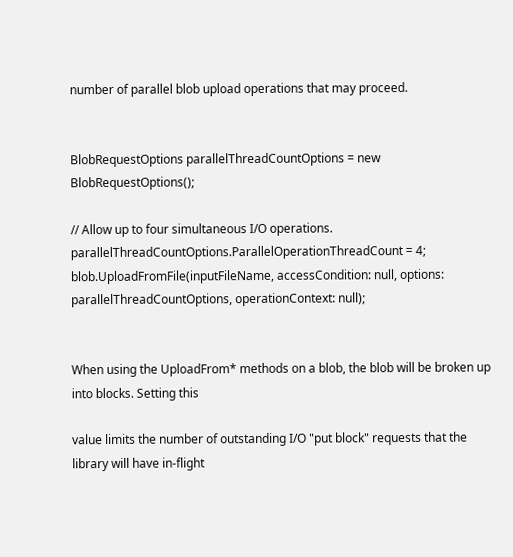number of parallel blob upload operations that may proceed.


BlobRequestOptions parallelThreadCountOptions = new BlobRequestOptions();

// Allow up to four simultaneous I/O operations.
parallelThreadCountOptions.ParallelOperationThreadCount = 4;
blob.UploadFromFile(inputFileName, accessCondition: null, options: parallelThreadCountOptions, operationContext: null);


When using the UploadFrom* methods on a blob, the blob will be broken up into blocks. Setting this

value limits the number of outstanding I/O "put block" requests that the library will have in-flight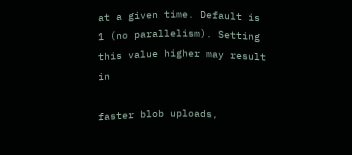at a given time. Default is 1 (no parallelism). Setting this value higher may result in

faster blob uploads,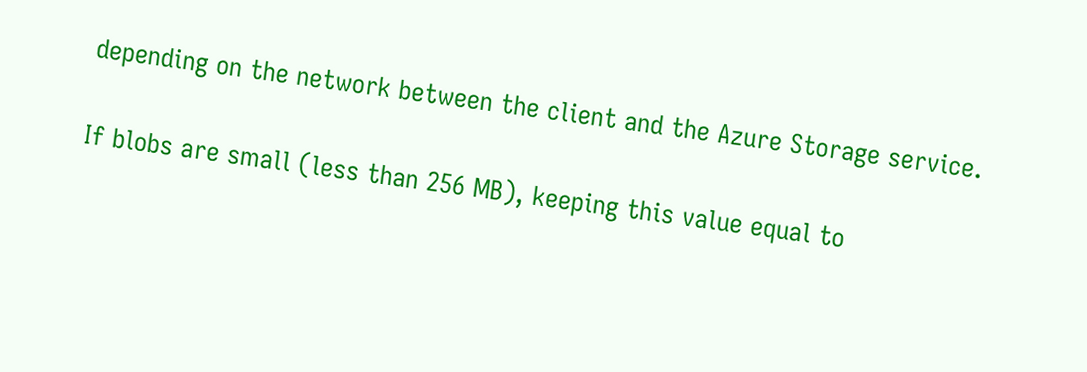depending on the network between the client and the Azure Storage service.

If blobs are small (less than 256 MB), keeping this value equal to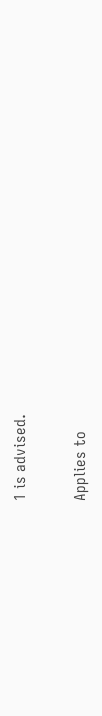1 is advised.

Applies to